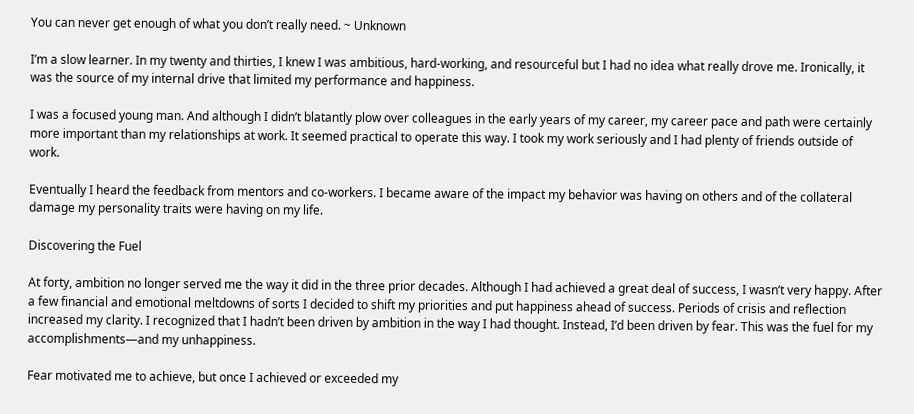You can never get enough of what you don’t really need. ~ Unknown

I’m a slow learner. In my twenty and thirties, I knew I was ambitious, hard-working, and resourceful but I had no idea what really drove me. Ironically, it was the source of my internal drive that limited my performance and happiness.

I was a focused young man. And although I didn’t blatantly plow over colleagues in the early years of my career, my career pace and path were certainly more important than my relationships at work. It seemed practical to operate this way. I took my work seriously and I had plenty of friends outside of work.

Eventually I heard the feedback from mentors and co-workers. I became aware of the impact my behavior was having on others and of the collateral damage my personality traits were having on my life.

Discovering the Fuel

At forty, ambition no longer served me the way it did in the three prior decades. Although I had achieved a great deal of success, I wasn’t very happy. After a few financial and emotional meltdowns of sorts I decided to shift my priorities and put happiness ahead of success. Periods of crisis and reflection increased my clarity. I recognized that I hadn’t been driven by ambition in the way I had thought. Instead, I’d been driven by fear. This was the fuel for my accomplishments—and my unhappiness.

Fear motivated me to achieve, but once I achieved or exceeded my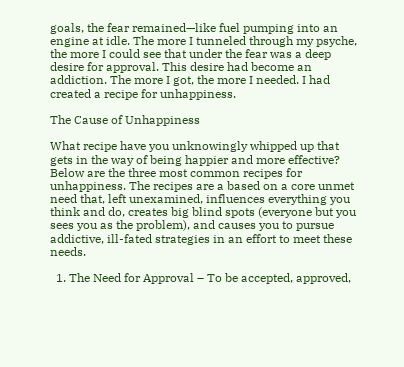goals, the fear remained—like fuel pumping into an engine at idle. The more I tunneled through my psyche, the more I could see that under the fear was a deep desire for approval. This desire had become an addiction. The more I got, the more I needed. I had created a recipe for unhappiness.

The Cause of Unhappiness

What recipe have you unknowingly whipped up that gets in the way of being happier and more effective? Below are the three most common recipes for unhappiness. The recipes are a based on a core unmet need that, left unexamined, influences everything you think and do, creates big blind spots (everyone but you sees you as the problem), and causes you to pursue addictive, ill-fated strategies in an effort to meet these needs.

  1. The Need for Approval – To be accepted, approved,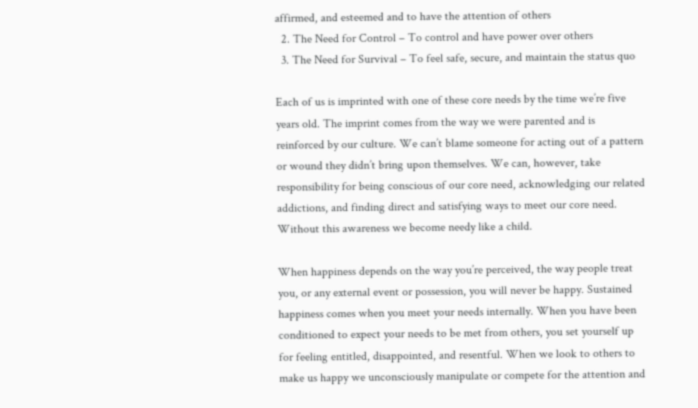affirmed, and esteemed and to have the attention of others
  2. The Need for Control – To control and have power over others
  3. The Need for Survival – To feel safe, secure, and maintain the status quo

Each of us is imprinted with one of these core needs by the time we’re five years old. The imprint comes from the way we were parented and is reinforced by our culture. We can’t blame someone for acting out of a pattern or wound they didn’t bring upon themselves. We can, however, take responsibility for being conscious of our core need, acknowledging our related addictions, and finding direct and satisfying ways to meet our core need. Without this awareness we become needy like a child.

When happiness depends on the way you’re perceived, the way people treat you, or any external event or possession, you will never be happy. Sustained happiness comes when you meet your needs internally. When you have been conditioned to expect your needs to be met from others, you set yourself up for feeling entitled, disappointed, and resentful. When we look to others to make us happy we unconsciously manipulate or compete for the attention and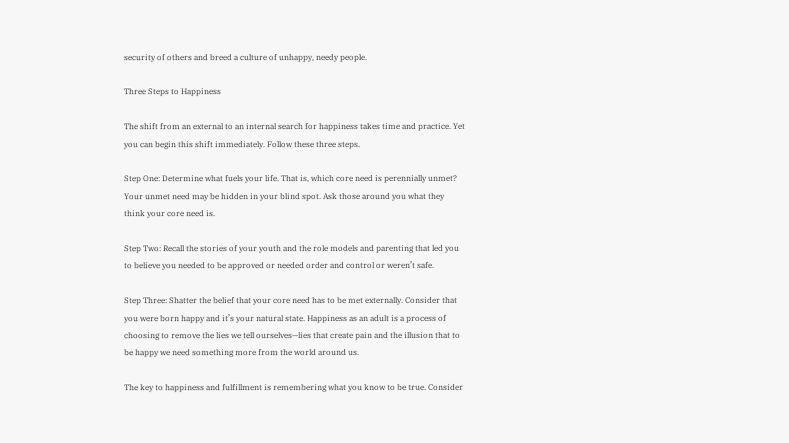security of others and breed a culture of unhappy, needy people.

Three Steps to Happiness

The shift from an external to an internal search for happiness takes time and practice. Yet you can begin this shift immediately. Follow these three steps.

Step One: Determine what fuels your life. That is, which core need is perennially unmet? Your unmet need may be hidden in your blind spot. Ask those around you what they think your core need is.

Step Two: Recall the stories of your youth and the role models and parenting that led you to believe you needed to be approved or needed order and control or weren’t safe.

Step Three: Shatter the belief that your core need has to be met externally. Consider that you were born happy and it’s your natural state. Happiness as an adult is a process of choosing to remove the lies we tell ourselves—lies that create pain and the illusion that to be happy we need something more from the world around us.

The key to happiness and fulfillment is remembering what you know to be true. Consider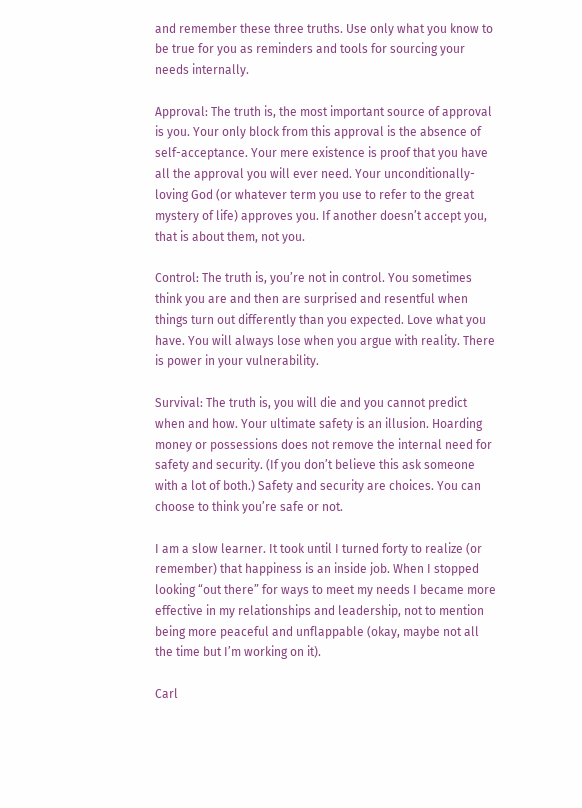and remember these three truths. Use only what you know to be true for you as reminders and tools for sourcing your needs internally.

Approval: The truth is, the most important source of approval is you. Your only block from this approval is the absence of self-acceptance. Your mere existence is proof that you have all the approval you will ever need. Your unconditionally-loving God (or whatever term you use to refer to the great mystery of life) approves you. If another doesn’t accept you, that is about them, not you.

Control: The truth is, you’re not in control. You sometimes think you are and then are surprised and resentful when things turn out differently than you expected. Love what you have. You will always lose when you argue with reality. There is power in your vulnerability.

Survival: The truth is, you will die and you cannot predict when and how. Your ultimate safety is an illusion. Hoarding money or possessions does not remove the internal need for safety and security. (If you don’t believe this ask someone with a lot of both.) Safety and security are choices. You can choose to think you’re safe or not.

I am a slow learner. It took until I turned forty to realize (or remember) that happiness is an inside job. When I stopped looking “out there” for ways to meet my needs I became more effective in my relationships and leadership, not to mention being more peaceful and unflappable (okay, maybe not all the time but I’m working on it).

Carl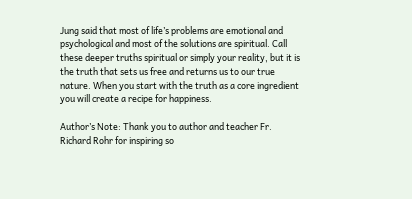Jung said that most of life’s problems are emotional and psychological and most of the solutions are spiritual. Call these deeper truths spiritual or simply your reality, but it is the truth that sets us free and returns us to our true nature. When you start with the truth as a core ingredient you will create a recipe for happiness.

Author’s Note: Thank you to author and teacher Fr. Richard Rohr for inspiring so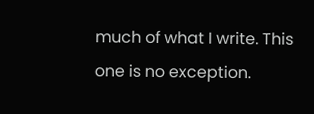much of what I write. This one is no exception.